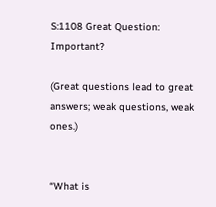S:1108 Great Question: Important?

(Great questions lead to great answers; weak questions, weak ones.)


“What is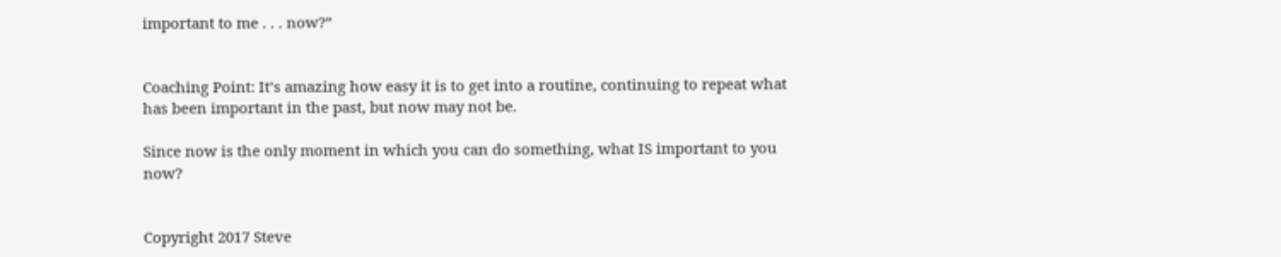important to me . . . now?”


Coaching Point: It’s amazing how easy it is to get into a routine, continuing to repeat what has been important in the past, but now may not be.

Since now is the only moment in which you can do something, what IS important to you now?


Copyright 2017 Steve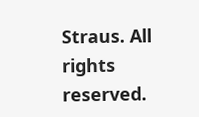Straus. All rights reserved.